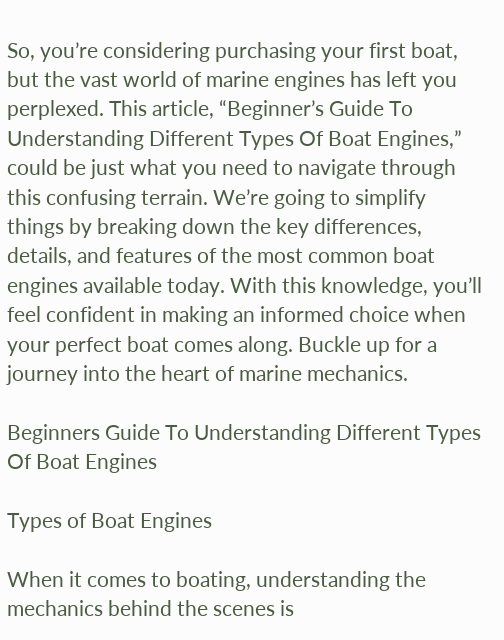So, you’re considering purchasing your first boat, but the vast world of marine engines has left you perplexed. This article, “Beginner’s Guide To Understanding Different Types Of Boat Engines,” could be just what you need to navigate through this confusing terrain. We’re going to simplify things by breaking down the key differences, details, and features of the most common boat engines available today. With this knowledge, you’ll feel confident in making an informed choice when your perfect boat comes along. Buckle up for a journey into the heart of marine mechanics.

Beginners Guide To Understanding Different Types Of Boat Engines

Types of Boat Engines

When it comes to boating, understanding the mechanics behind the scenes is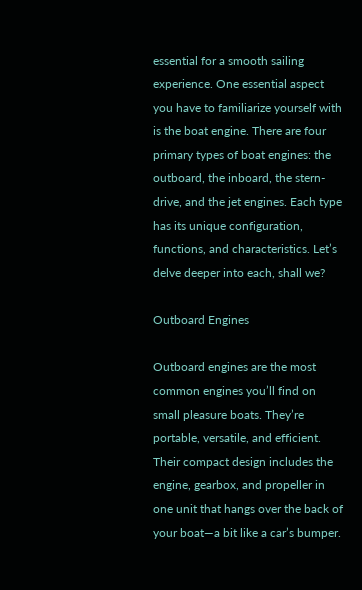essential for a smooth sailing experience. One essential aspect you have to familiarize yourself with is the boat engine. There are four primary types of boat engines: the outboard, the inboard, the stern-drive, and the jet engines. Each type has its unique configuration, functions, and characteristics. Let’s delve deeper into each, shall we?

Outboard Engines

Outboard engines are the most common engines you’ll find on small pleasure boats. They’re portable, versatile, and efficient. Their compact design includes the engine, gearbox, and propeller in one unit that hangs over the back of your boat—a bit like a car’s bumper.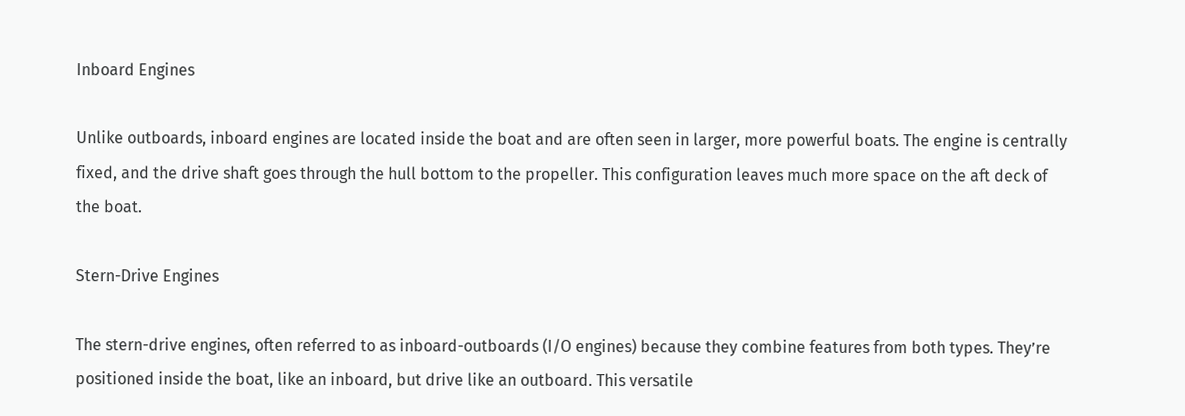Inboard Engines

Unlike outboards, inboard engines are located inside the boat and are often seen in larger, more powerful boats. The engine is centrally fixed, and the drive shaft goes through the hull bottom to the propeller. This configuration leaves much more space on the aft deck of the boat.

Stern-Drive Engines

The stern-drive engines, often referred to as inboard-outboards (I/O engines) because they combine features from both types. They’re positioned inside the boat, like an inboard, but drive like an outboard. This versatile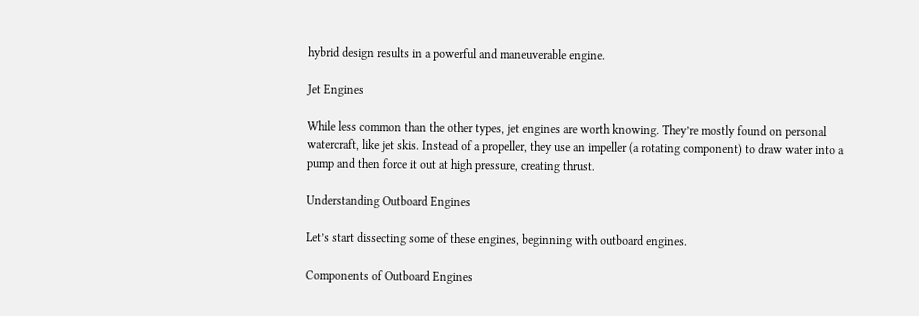hybrid design results in a powerful and maneuverable engine.

Jet Engines

While less common than the other types, jet engines are worth knowing. They’re mostly found on personal watercraft, like jet skis. Instead of a propeller, they use an impeller (a rotating component) to draw water into a pump and then force it out at high pressure, creating thrust.

Understanding Outboard Engines

Let’s start dissecting some of these engines, beginning with outboard engines.

Components of Outboard Engines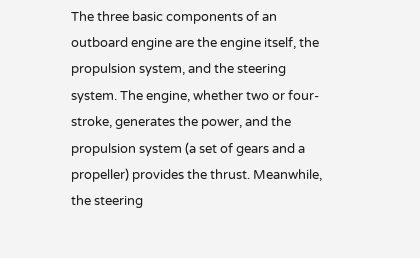The three basic components of an outboard engine are the engine itself, the propulsion system, and the steering system. The engine, whether two or four-stroke, generates the power, and the propulsion system (a set of gears and a propeller) provides the thrust. Meanwhile, the steering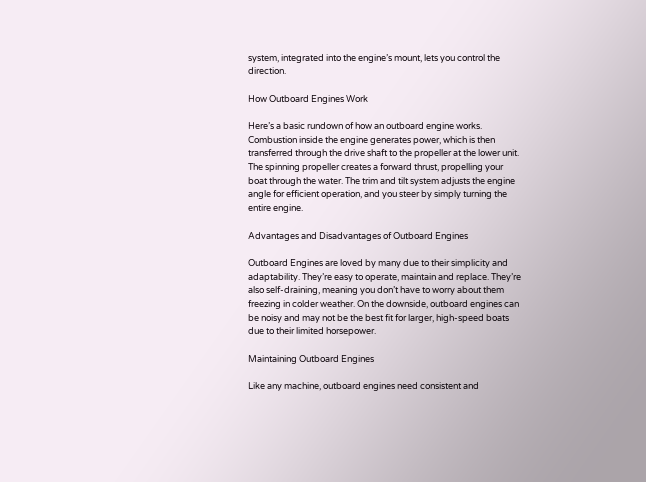system, integrated into the engine’s mount, lets you control the direction.

How Outboard Engines Work

Here’s a basic rundown of how an outboard engine works. Combustion inside the engine generates power, which is then transferred through the drive shaft to the propeller at the lower unit. The spinning propeller creates a forward thrust, propelling your boat through the water. The trim and tilt system adjusts the engine angle for efficient operation, and you steer by simply turning the entire engine.

Advantages and Disadvantages of Outboard Engines

Outboard Engines are loved by many due to their simplicity and adaptability. They’re easy to operate, maintain and replace. They’re also self-draining, meaning you don’t have to worry about them freezing in colder weather. On the downside, outboard engines can be noisy and may not be the best fit for larger, high-speed boats due to their limited horsepower.

Maintaining Outboard Engines

Like any machine, outboard engines need consistent and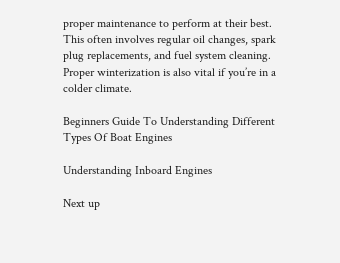proper maintenance to perform at their best. This often involves regular oil changes, spark plug replacements, and fuel system cleaning. Proper winterization is also vital if you’re in a colder climate.

Beginners Guide To Understanding Different Types Of Boat Engines

Understanding Inboard Engines

Next up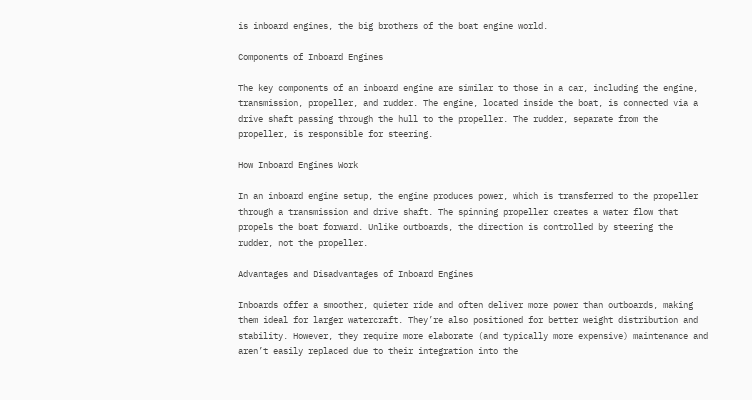is inboard engines, the big brothers of the boat engine world.

Components of Inboard Engines

The key components of an inboard engine are similar to those in a car, including the engine, transmission, propeller, and rudder. The engine, located inside the boat, is connected via a drive shaft passing through the hull to the propeller. The rudder, separate from the propeller, is responsible for steering.

How Inboard Engines Work

In an inboard engine setup, the engine produces power, which is transferred to the propeller through a transmission and drive shaft. The spinning propeller creates a water flow that propels the boat forward. Unlike outboards, the direction is controlled by steering the rudder, not the propeller.

Advantages and Disadvantages of Inboard Engines

Inboards offer a smoother, quieter ride and often deliver more power than outboards, making them ideal for larger watercraft. They’re also positioned for better weight distribution and stability. However, they require more elaborate (and typically more expensive) maintenance and aren’t easily replaced due to their integration into the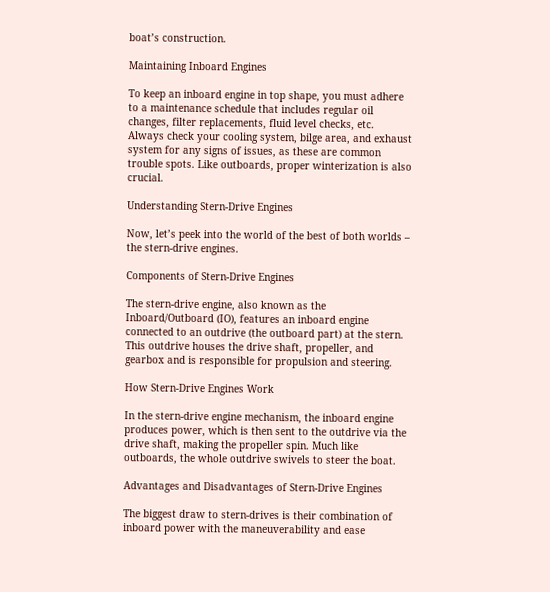boat’s construction.

Maintaining Inboard Engines

To keep an inboard engine in top shape, you must adhere to a maintenance schedule that includes regular oil changes, filter replacements, fluid level checks, etc. Always check your cooling system, bilge area, and exhaust system for any signs of issues, as these are common trouble spots. Like outboards, proper winterization is also crucial.

Understanding Stern-Drive Engines

Now, let’s peek into the world of the best of both worlds – the stern-drive engines.

Components of Stern-Drive Engines

The stern-drive engine, also known as the Inboard/Outboard (IO), features an inboard engine connected to an outdrive (the outboard part) at the stern. This outdrive houses the drive shaft, propeller, and gearbox and is responsible for propulsion and steering.

How Stern-Drive Engines Work

In the stern-drive engine mechanism, the inboard engine produces power, which is then sent to the outdrive via the drive shaft, making the propeller spin. Much like outboards, the whole outdrive swivels to steer the boat.

Advantages and Disadvantages of Stern-Drive Engines

The biggest draw to stern-drives is their combination of inboard power with the maneuverability and ease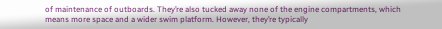of maintenance of outboards. They’re also tucked away none of the engine compartments, which means more space and a wider swim platform. However, they’re typically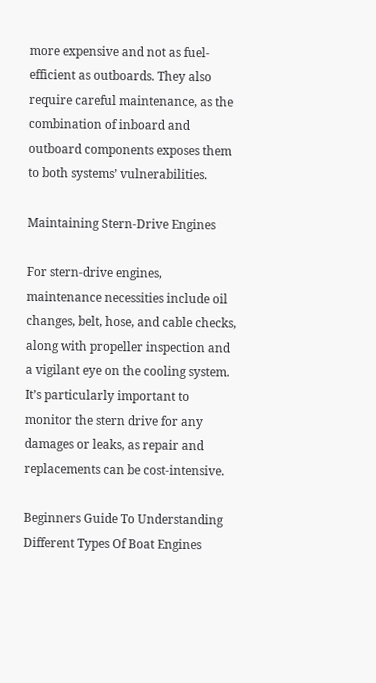more expensive and not as fuel-efficient as outboards. They also require careful maintenance, as the combination of inboard and outboard components exposes them to both systems’ vulnerabilities.

Maintaining Stern-Drive Engines

For stern-drive engines, maintenance necessities include oil changes, belt, hose, and cable checks, along with propeller inspection and a vigilant eye on the cooling system. It’s particularly important to monitor the stern drive for any damages or leaks, as repair and replacements can be cost-intensive.

Beginners Guide To Understanding Different Types Of Boat Engines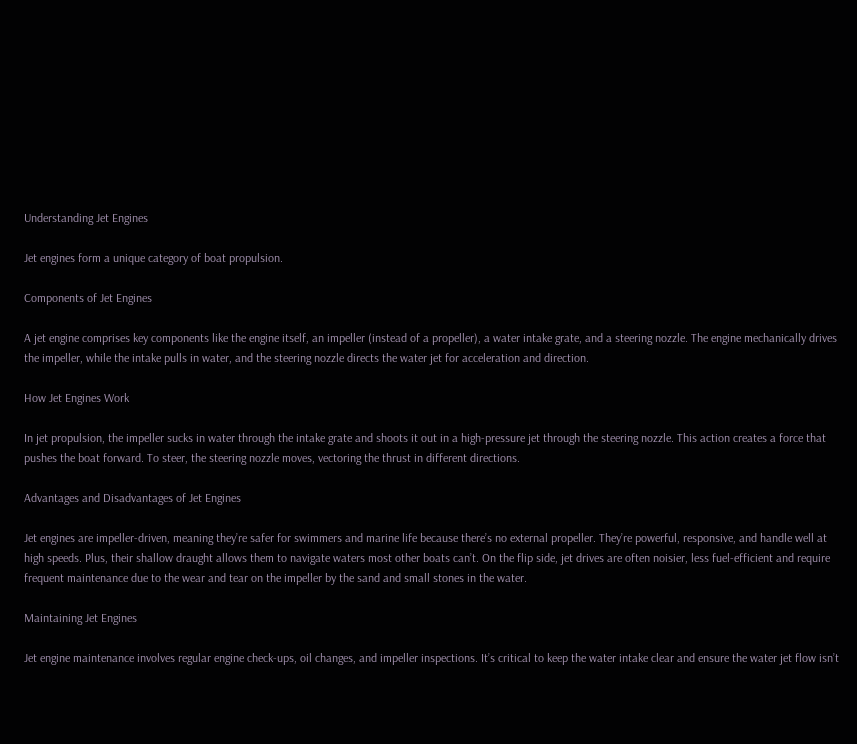Understanding Jet Engines

Jet engines form a unique category of boat propulsion.

Components of Jet Engines

A jet engine comprises key components like the engine itself, an impeller (instead of a propeller), a water intake grate, and a steering nozzle. The engine mechanically drives the impeller, while the intake pulls in water, and the steering nozzle directs the water jet for acceleration and direction.

How Jet Engines Work

In jet propulsion, the impeller sucks in water through the intake grate and shoots it out in a high-pressure jet through the steering nozzle. This action creates a force that pushes the boat forward. To steer, the steering nozzle moves, vectoring the thrust in different directions.

Advantages and Disadvantages of Jet Engines

Jet engines are impeller-driven, meaning they’re safer for swimmers and marine life because there’s no external propeller. They’re powerful, responsive, and handle well at high speeds. Plus, their shallow draught allows them to navigate waters most other boats can’t. On the flip side, jet drives are often noisier, less fuel-efficient and require frequent maintenance due to the wear and tear on the impeller by the sand and small stones in the water.

Maintaining Jet Engines

Jet engine maintenance involves regular engine check-ups, oil changes, and impeller inspections. It’s critical to keep the water intake clear and ensure the water jet flow isn’t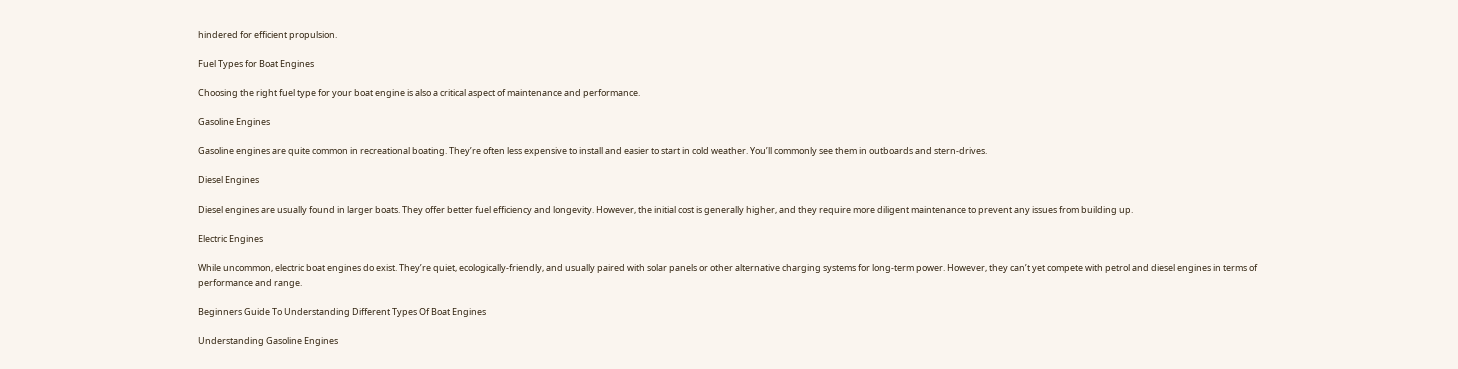hindered for efficient propulsion.

Fuel Types for Boat Engines

Choosing the right fuel type for your boat engine is also a critical aspect of maintenance and performance.

Gasoline Engines

Gasoline engines are quite common in recreational boating. They’re often less expensive to install and easier to start in cold weather. You’ll commonly see them in outboards and stern-drives.

Diesel Engines

Diesel engines are usually found in larger boats. They offer better fuel efficiency and longevity. However, the initial cost is generally higher, and they require more diligent maintenance to prevent any issues from building up.

Electric Engines

While uncommon, electric boat engines do exist. They’re quiet, ecologically-friendly, and usually paired with solar panels or other alternative charging systems for long-term power. However, they can’t yet compete with petrol and diesel engines in terms of performance and range.

Beginners Guide To Understanding Different Types Of Boat Engines

Understanding Gasoline Engines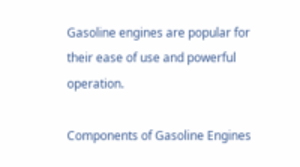Gasoline engines are popular for their ease of use and powerful operation.

Components of Gasoline Engines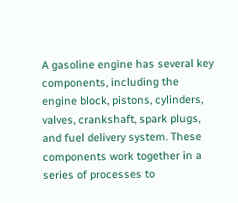A gasoline engine has several key components, including the engine block, pistons, cylinders, valves, crankshaft, spark plugs, and fuel delivery system. These components work together in a series of processes to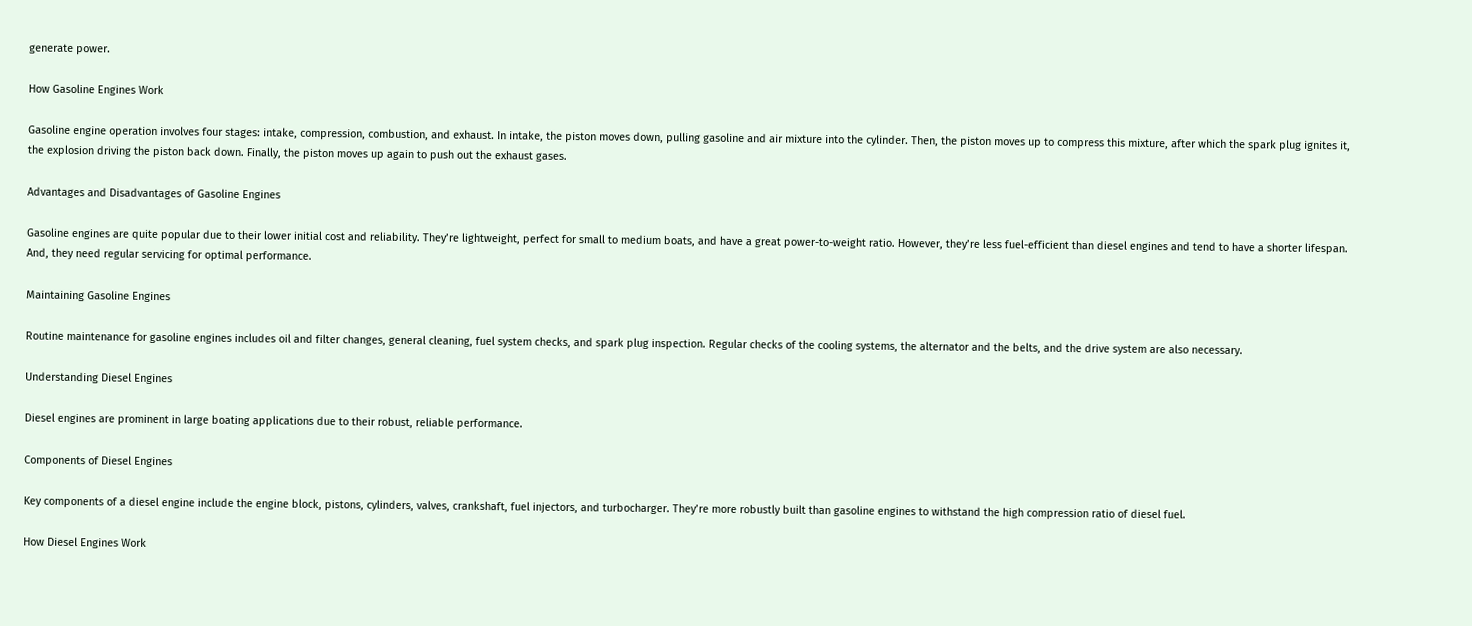generate power.

How Gasoline Engines Work

Gasoline engine operation involves four stages: intake, compression, combustion, and exhaust. In intake, the piston moves down, pulling gasoline and air mixture into the cylinder. Then, the piston moves up to compress this mixture, after which the spark plug ignites it, the explosion driving the piston back down. Finally, the piston moves up again to push out the exhaust gases.

Advantages and Disadvantages of Gasoline Engines

Gasoline engines are quite popular due to their lower initial cost and reliability. They’re lightweight, perfect for small to medium boats, and have a great power-to-weight ratio. However, they’re less fuel-efficient than diesel engines and tend to have a shorter lifespan. And, they need regular servicing for optimal performance.

Maintaining Gasoline Engines

Routine maintenance for gasoline engines includes oil and filter changes, general cleaning, fuel system checks, and spark plug inspection. Regular checks of the cooling systems, the alternator and the belts, and the drive system are also necessary.

Understanding Diesel Engines

Diesel engines are prominent in large boating applications due to their robust, reliable performance.

Components of Diesel Engines

Key components of a diesel engine include the engine block, pistons, cylinders, valves, crankshaft, fuel injectors, and turbocharger. They’re more robustly built than gasoline engines to withstand the high compression ratio of diesel fuel.

How Diesel Engines Work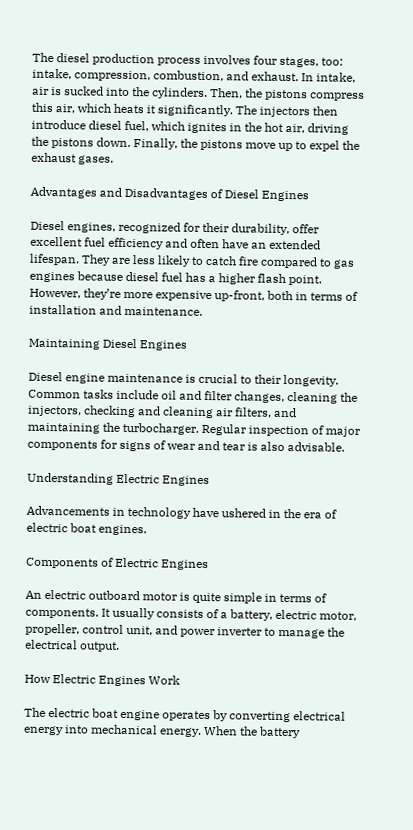The diesel production process involves four stages, too: intake, compression, combustion, and exhaust. In intake, air is sucked into the cylinders. Then, the pistons compress this air, which heats it significantly. The injectors then introduce diesel fuel, which ignites in the hot air, driving the pistons down. Finally, the pistons move up to expel the exhaust gases.

Advantages and Disadvantages of Diesel Engines

Diesel engines, recognized for their durability, offer excellent fuel efficiency and often have an extended lifespan. They are less likely to catch fire compared to gas engines because diesel fuel has a higher flash point. However, they’re more expensive up-front, both in terms of installation and maintenance.

Maintaining Diesel Engines

Diesel engine maintenance is crucial to their longevity. Common tasks include oil and filter changes, cleaning the injectors, checking and cleaning air filters, and maintaining the turbocharger. Regular inspection of major components for signs of wear and tear is also advisable.

Understanding Electric Engines

Advancements in technology have ushered in the era of electric boat engines.

Components of Electric Engines

An electric outboard motor is quite simple in terms of components. It usually consists of a battery, electric motor, propeller, control unit, and power inverter to manage the electrical output.

How Electric Engines Work

The electric boat engine operates by converting electrical energy into mechanical energy. When the battery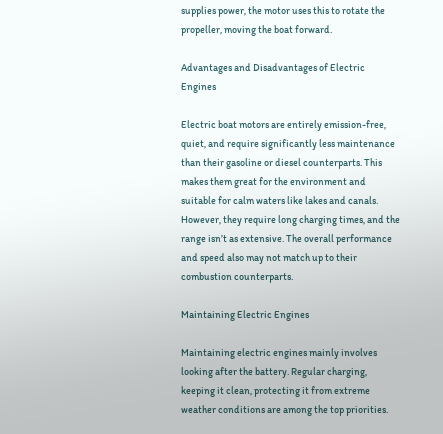supplies power, the motor uses this to rotate the propeller, moving the boat forward.

Advantages and Disadvantages of Electric Engines

Electric boat motors are entirely emission-free, quiet, and require significantly less maintenance than their gasoline or diesel counterparts. This makes them great for the environment and suitable for calm waters like lakes and canals. However, they require long charging times, and the range isn’t as extensive. The overall performance and speed also may not match up to their combustion counterparts.

Maintaining Electric Engines

Maintaining electric engines mainly involves looking after the battery. Regular charging, keeping it clean, protecting it from extreme weather conditions are among the top priorities.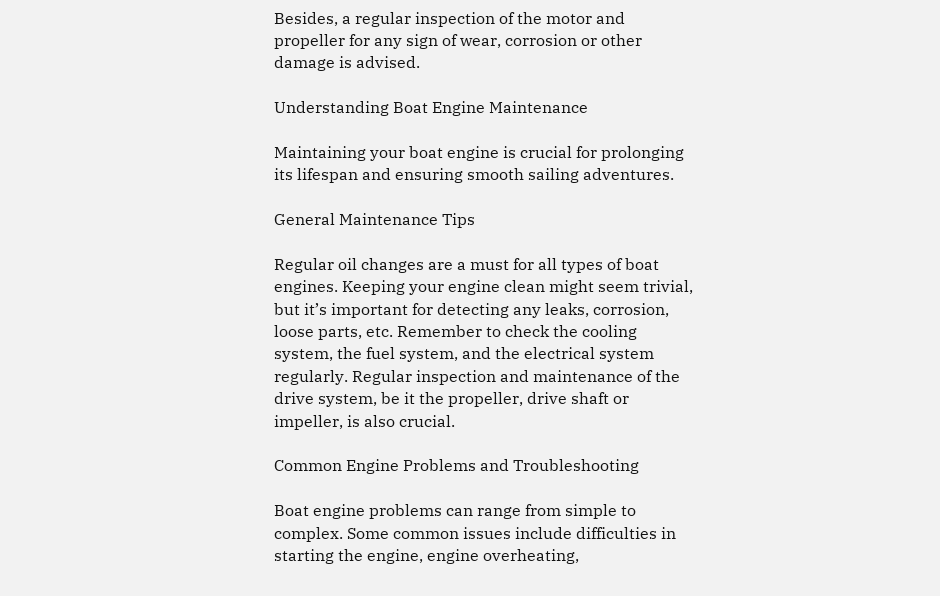Besides, a regular inspection of the motor and propeller for any sign of wear, corrosion or other damage is advised.

Understanding Boat Engine Maintenance

Maintaining your boat engine is crucial for prolonging its lifespan and ensuring smooth sailing adventures.

General Maintenance Tips

Regular oil changes are a must for all types of boat engines. Keeping your engine clean might seem trivial, but it’s important for detecting any leaks, corrosion, loose parts, etc. Remember to check the cooling system, the fuel system, and the electrical system regularly. Regular inspection and maintenance of the drive system, be it the propeller, drive shaft or impeller, is also crucial.

Common Engine Problems and Troubleshooting

Boat engine problems can range from simple to complex. Some common issues include difficulties in starting the engine, engine overheating,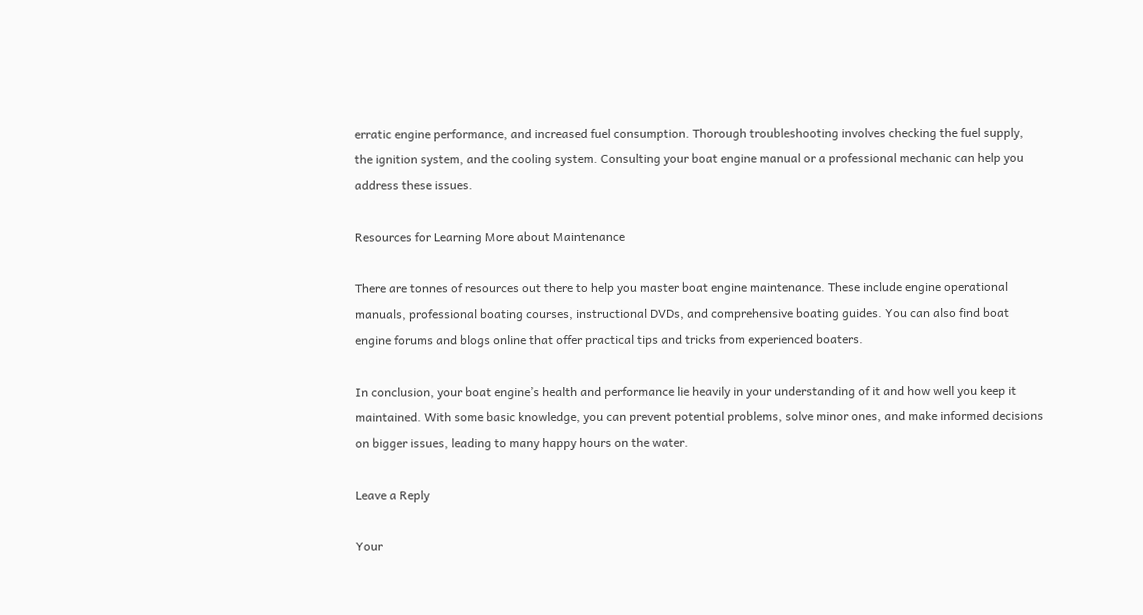erratic engine performance, and increased fuel consumption. Thorough troubleshooting involves checking the fuel supply, the ignition system, and the cooling system. Consulting your boat engine manual or a professional mechanic can help you address these issues.

Resources for Learning More about Maintenance

There are tonnes of resources out there to help you master boat engine maintenance. These include engine operational manuals, professional boating courses, instructional DVDs, and comprehensive boating guides. You can also find boat engine forums and blogs online that offer practical tips and tricks from experienced boaters.

In conclusion, your boat engine’s health and performance lie heavily in your understanding of it and how well you keep it maintained. With some basic knowledge, you can prevent potential problems, solve minor ones, and make informed decisions on bigger issues, leading to many happy hours on the water.

Leave a Reply

Your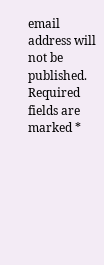email address will not be published. Required fields are marked *